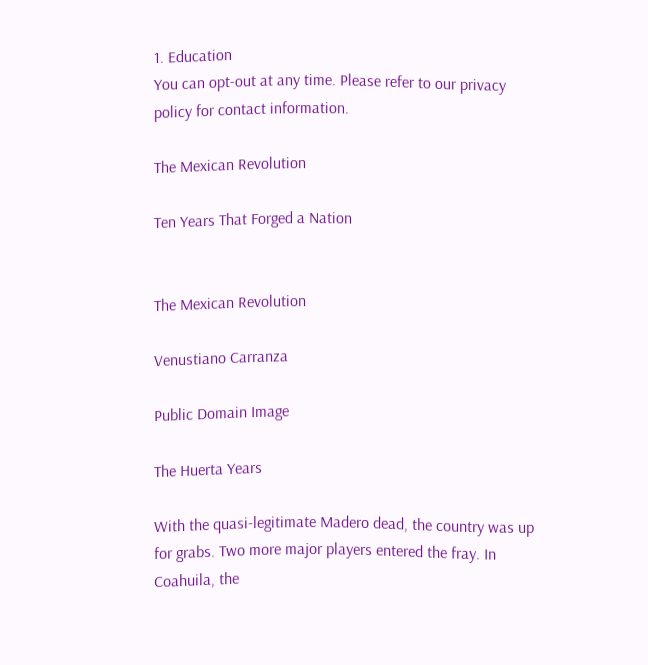1. Education
You can opt-out at any time. Please refer to our privacy policy for contact information.

The Mexican Revolution

Ten Years That Forged a Nation


The Mexican Revolution

Venustiano Carranza

Public Domain Image

The Huerta Years

With the quasi-legitimate Madero dead, the country was up for grabs. Two more major players entered the fray. In Coahuila, the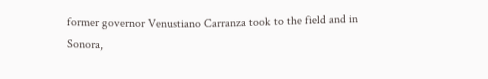former governor Venustiano Carranza took to the field and in Sonora,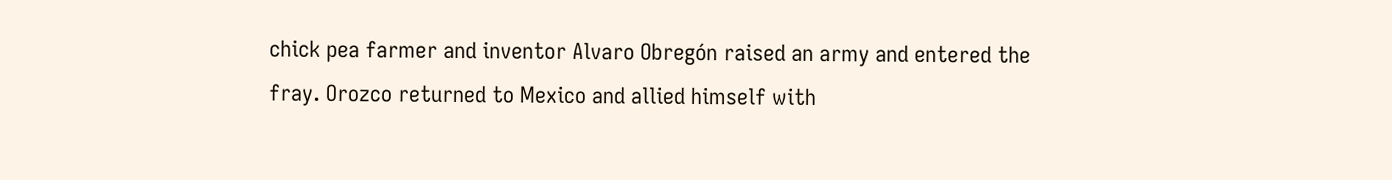chick pea farmer and inventor Alvaro Obregón raised an army and entered the fray. Orozco returned to Mexico and allied himself with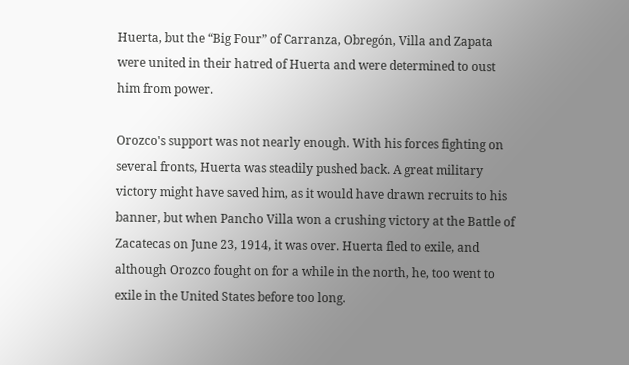Huerta, but the “Big Four” of Carranza, Obregón, Villa and Zapata were united in their hatred of Huerta and were determined to oust him from power.

Orozco's support was not nearly enough. With his forces fighting on several fronts, Huerta was steadily pushed back. A great military victory might have saved him, as it would have drawn recruits to his banner, but when Pancho Villa won a crushing victory at the Battle of Zacatecas on June 23, 1914, it was over. Huerta fled to exile, and although Orozco fought on for a while in the north, he, too went to exile in the United States before too long.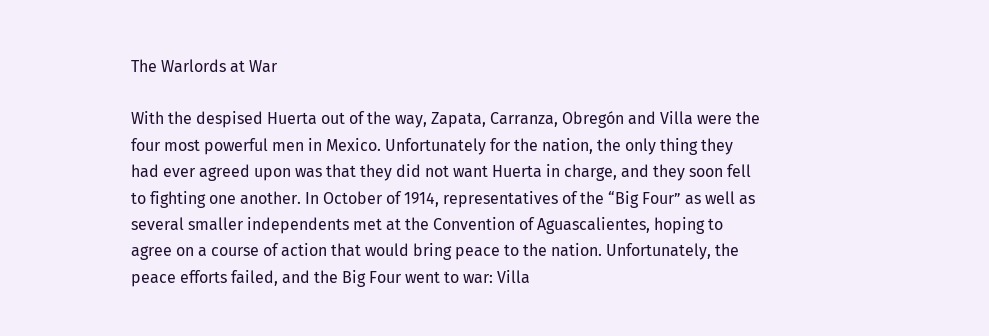The Warlords at War

With the despised Huerta out of the way, Zapata, Carranza, Obregón and Villa were the four most powerful men in Mexico. Unfortunately for the nation, the only thing they had ever agreed upon was that they did not want Huerta in charge, and they soon fell to fighting one another. In October of 1914, representatives of the “Big Four” as well as several smaller independents met at the Convention of Aguascalientes, hoping to agree on a course of action that would bring peace to the nation. Unfortunately, the peace efforts failed, and the Big Four went to war: Villa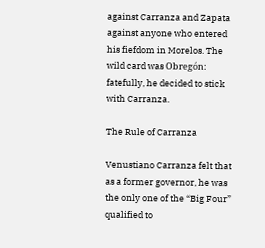against Carranza and Zapata against anyone who entered his fiefdom in Morelos. The wild card was Obregón: fatefully, he decided to stick with Carranza.

The Rule of Carranza

Venustiano Carranza felt that as a former governor, he was the only one of the “Big Four” qualified to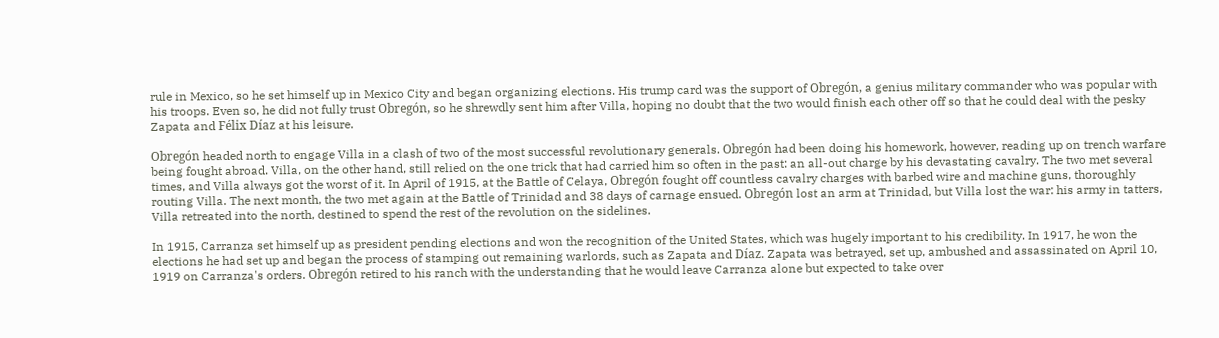rule in Mexico, so he set himself up in Mexico City and began organizing elections. His trump card was the support of Obregón, a genius military commander who was popular with his troops. Even so, he did not fully trust Obregón, so he shrewdly sent him after Villa, hoping no doubt that the two would finish each other off so that he could deal with the pesky Zapata and Félix Díaz at his leisure.

Obregón headed north to engage Villa in a clash of two of the most successful revolutionary generals. Obregón had been doing his homework, however, reading up on trench warfare being fought abroad. Villa, on the other hand, still relied on the one trick that had carried him so often in the past: an all-out charge by his devastating cavalry. The two met several times, and Villa always got the worst of it. In April of 1915, at the Battle of Celaya, Obregón fought off countless cavalry charges with barbed wire and machine guns, thoroughly routing Villa. The next month, the two met again at the Battle of Trinidad and 38 days of carnage ensued. Obregón lost an arm at Trinidad, but Villa lost the war: his army in tatters, Villa retreated into the north, destined to spend the rest of the revolution on the sidelines.

In 1915, Carranza set himself up as president pending elections and won the recognition of the United States, which was hugely important to his credibility. In 1917, he won the elections he had set up and began the process of stamping out remaining warlords, such as Zapata and Díaz. Zapata was betrayed, set up, ambushed and assassinated on April 10, 1919 on Carranza's orders. Obregón retired to his ranch with the understanding that he would leave Carranza alone but expected to take over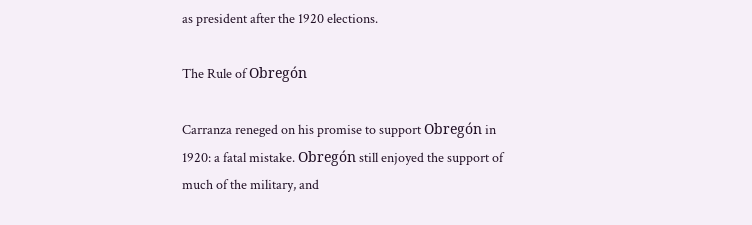as president after the 1920 elections.

The Rule of Obregón

Carranza reneged on his promise to support Obregón in 1920: a fatal mistake. Obregón still enjoyed the support of much of the military, and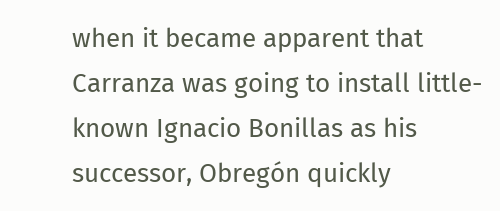when it became apparent that Carranza was going to install little-known Ignacio Bonillas as his successor, Obregón quickly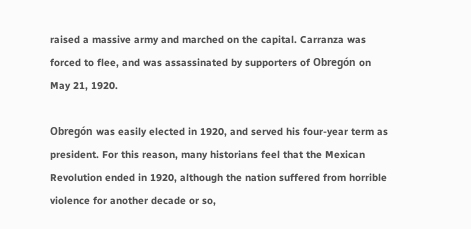raised a massive army and marched on the capital. Carranza was forced to flee, and was assassinated by supporters of Obregón on May 21, 1920.

Obregón was easily elected in 1920, and served his four-year term as president. For this reason, many historians feel that the Mexican Revolution ended in 1920, although the nation suffered from horrible violence for another decade or so,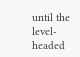until the level-headed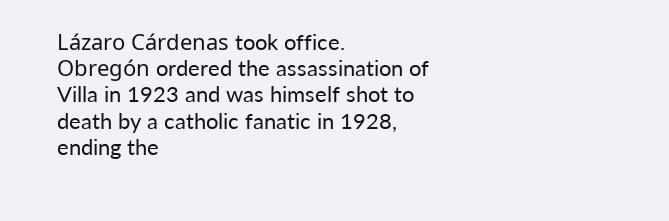Lázaro Cárdenas took office. Obregón ordered the assassination of Villa in 1923 and was himself shot to death by a catholic fanatic in 1928, ending the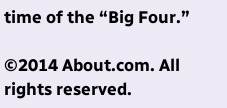time of the “Big Four.”

©2014 About.com. All rights reserved.